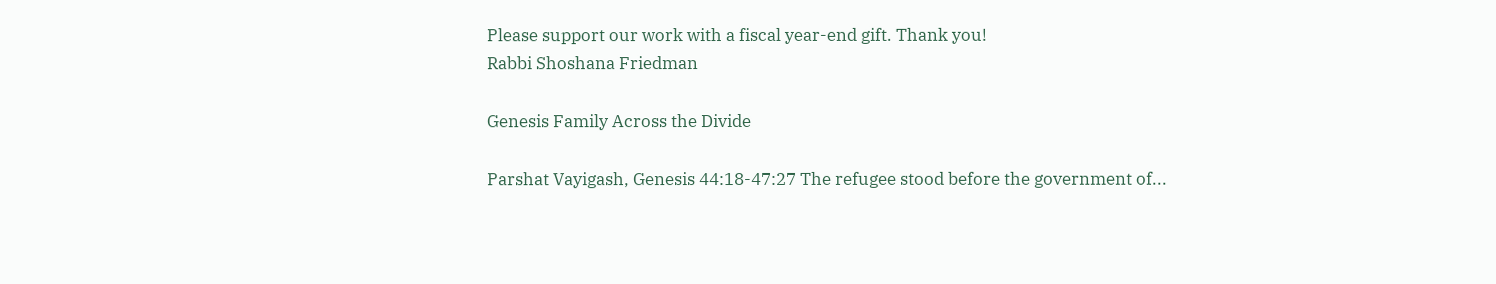Please support our work with a fiscal year-end gift. Thank you!
Rabbi Shoshana Friedman

Genesis Family Across the Divide

Parshat Vayigash, Genesis 44:18-47:27 The refugee stood before the government of...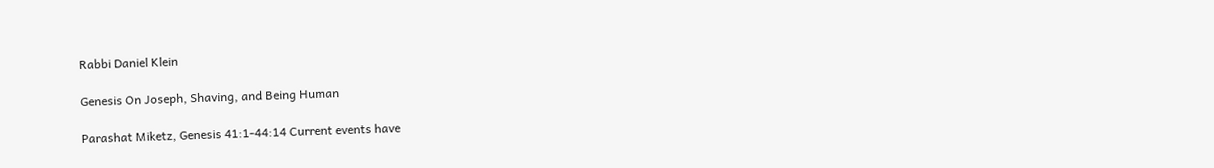Rabbi Daniel Klein

Genesis On Joseph, Shaving, and Being Human

Parashat Miketz, Genesis 41:1-44:14 Current events have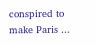conspired to make Paris ...